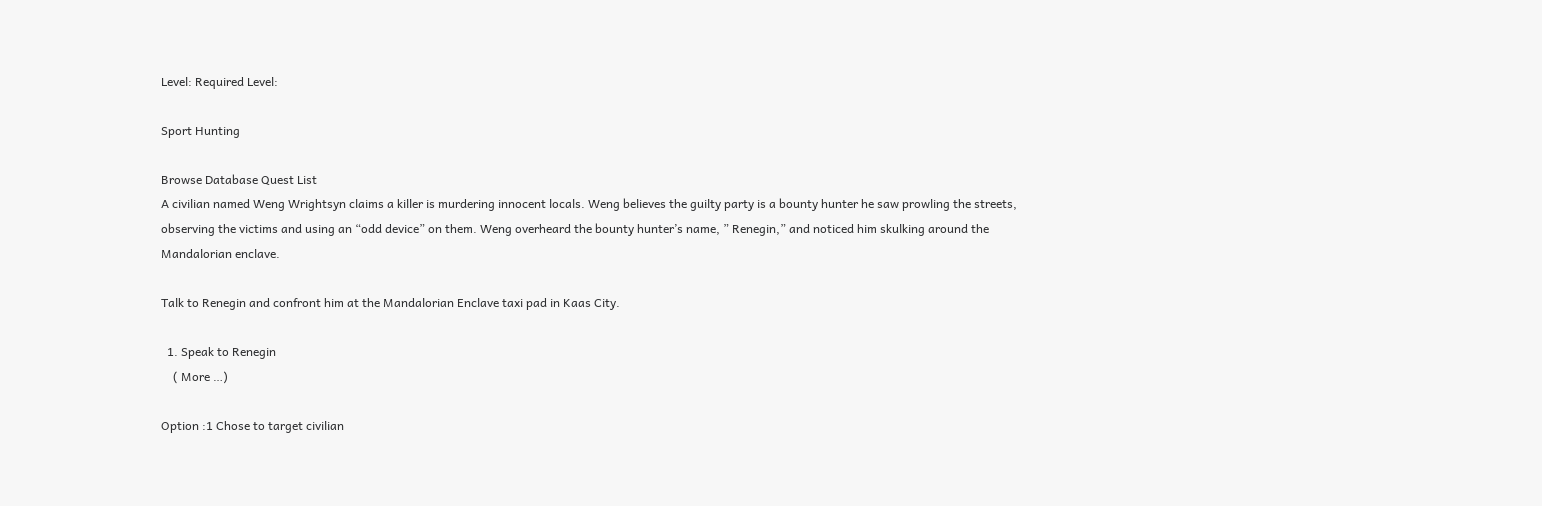Level: Required Level:

Sport Hunting

Browse Database Quest List
A civilian named Weng Wrightsyn claims a killer is murdering innocent locals. Weng believes the guilty party is a bounty hunter he saw prowling the streets, observing the victims and using an “odd device” on them. Weng overheard the bounty hunter’s name, ” Renegin,” and noticed him skulking around the Mandalorian enclave.

Talk to Renegin and confront him at the Mandalorian Enclave taxi pad in Kaas City.

  1. Speak to Renegin
    ( More …)

Option :1 Chose to target civilian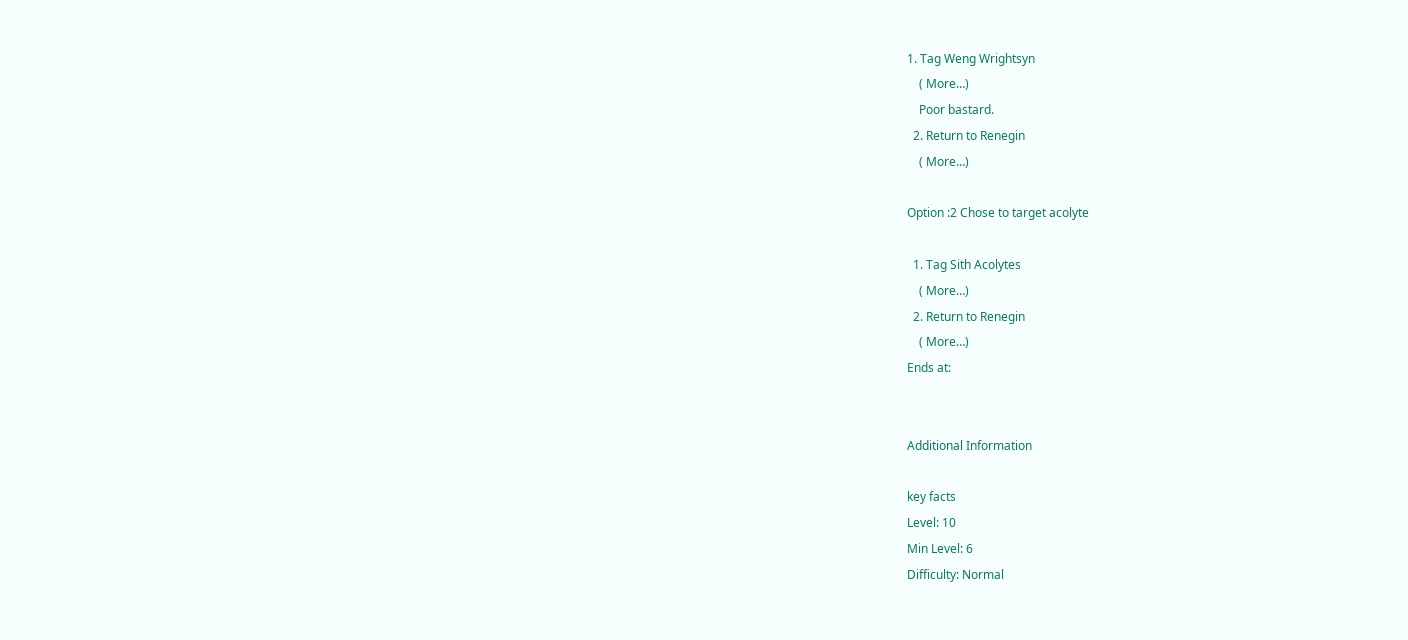1. Tag Weng Wrightsyn
    ( More…)
    Poor bastard.
  2. Return to Renegin
    ( More…)

Option :2 Chose to target acolyte

  1. Tag Sith Acolytes
    ( More…)
  2. Return to Renegin
    ( More…)
Ends at:


Additional Information

key facts
Level: 10
Min Level: 6
Difficulty: Normal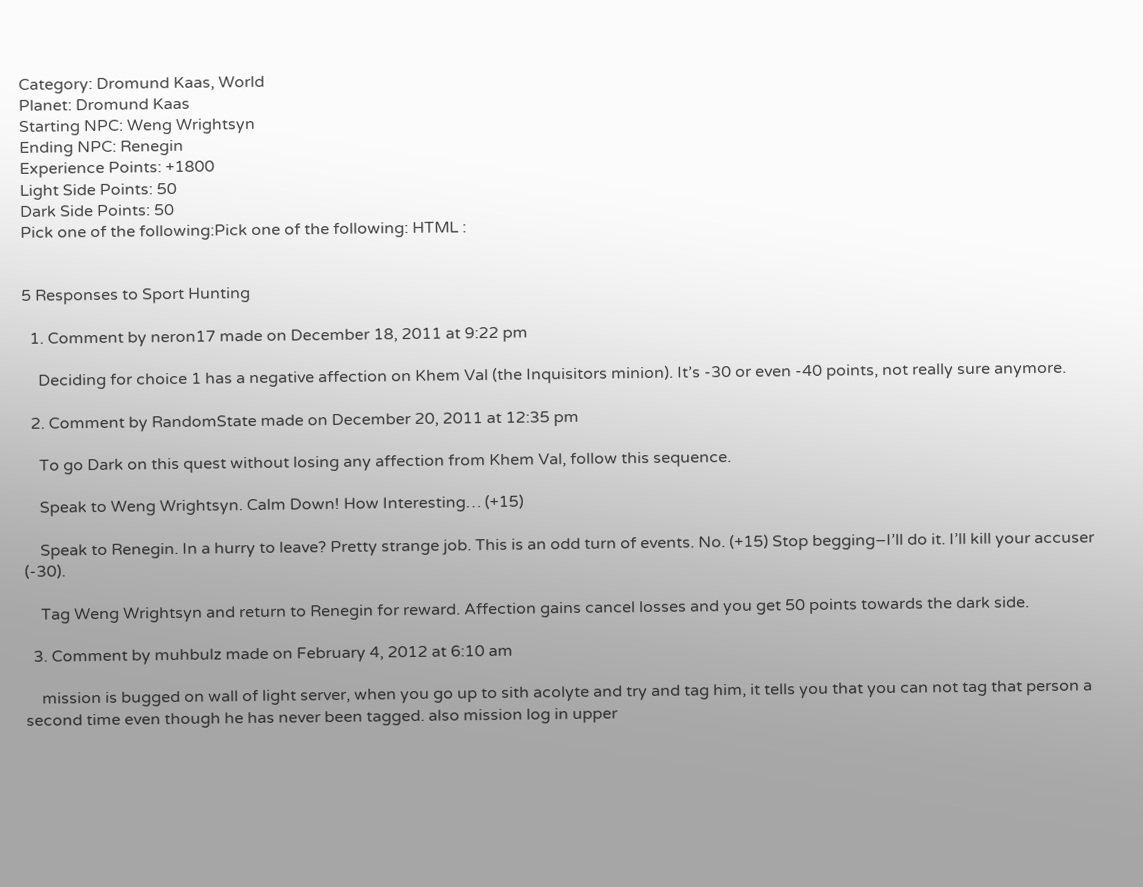Category: Dromund Kaas, World
Planet: Dromund Kaas
Starting NPC: Weng Wrightsyn
Ending NPC: Renegin
Experience Points: +1800
Light Side Points: 50
Dark Side Points: 50
Pick one of the following:Pick one of the following: HTML :


5 Responses to Sport Hunting

  1. Comment by neron17 made on December 18, 2011 at 9:22 pm

    Deciding for choice 1 has a negative affection on Khem Val (the Inquisitors minion). It’s -30 or even -40 points, not really sure anymore.

  2. Comment by RandomState made on December 20, 2011 at 12:35 pm

    To go Dark on this quest without losing any affection from Khem Val, follow this sequence.

    Speak to Weng Wrightsyn. Calm Down! How Interesting… (+15)

    Speak to Renegin. In a hurry to leave? Pretty strange job. This is an odd turn of events. No. (+15) Stop begging–I’ll do it. I’ll kill your accuser (-30).

    Tag Weng Wrightsyn and return to Renegin for reward. Affection gains cancel losses and you get 50 points towards the dark side.

  3. Comment by muhbulz made on February 4, 2012 at 6:10 am

    mission is bugged on wall of light server, when you go up to sith acolyte and try and tag him, it tells you that you can not tag that person a second time even though he has never been tagged. also mission log in upper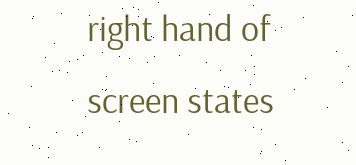right hand of screen states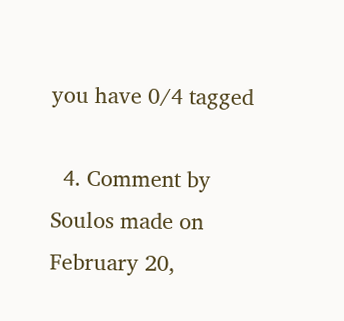you have 0/4 tagged

  4. Comment by Soulos made on February 20,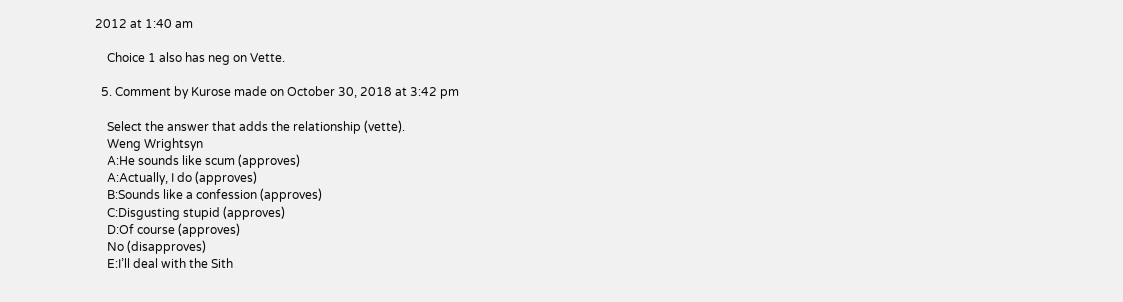2012 at 1:40 am

    Choice 1 also has neg on Vette.

  5. Comment by Kurose made on October 30, 2018 at 3:42 pm

    Select the answer that adds the relationship (vette).
    Weng Wrightsyn
    A:He sounds like scum (approves)
    A:Actually, I do (approves)
    B:Sounds like a confession (approves)
    C:Disgusting stupid (approves)
    D:Of course (approves)
    No (disapproves)
    E:I’ll deal with the Sith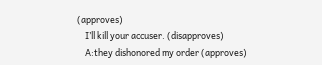(approves)
    I’ll kill your accuser. (disapproves)
    A:they dishonored my order (approves)